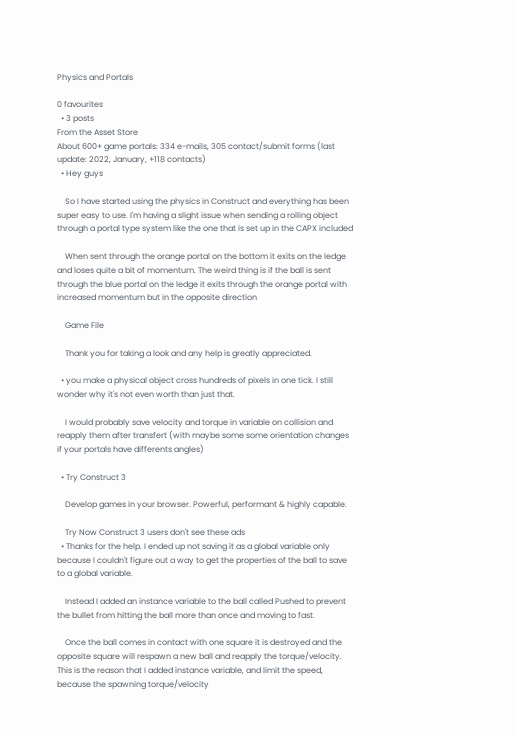Physics and Portals

0 favourites
  • 3 posts
From the Asset Store
About 600+ game portals: 334 e-mails, 305 contact/submit forms (last update: 2022, January, +118 contacts)
  • Hey guys

    So I have started using the physics in Construct and everything has been super easy to use. I'm having a slight issue when sending a rolling object through a portal type system like the one that is set up in the CAPX included

    When sent through the orange portal on the bottom it exits on the ledge and loses quite a bit of momentum. The weird thing is if the ball is sent through the blue portal on the ledge it exits through the orange portal with increased momentum but in the opposite direction

    Game File

    Thank you for taking a look and any help is greatly appreciated.

  • you make a physical object cross hundreds of pixels in one tick. I still wonder why it's not even worth than just that.

    I would probably save velocity and torque in variable on collision and reapply them after transfert (with maybe some some orientation changes if your portals have differents angles)

  • Try Construct 3

    Develop games in your browser. Powerful, performant & highly capable.

    Try Now Construct 3 users don't see these ads
  • Thanks for the help. I ended up not saving it as a global variable only because I couldn't figure out a way to get the properties of the ball to save to a global variable.

    Instead I added an instance variable to the ball called Pushed to prevent the bullet from hitting the ball more than once and moving to fast.

    Once the ball comes in contact with one square it is destroyed and the opposite square will respawn a new ball and reapply the torque/velocity. This is the reason that I added instance variable, and limit the speed, because the spawning torque/velocity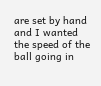are set by hand and I wanted the speed of the ball going in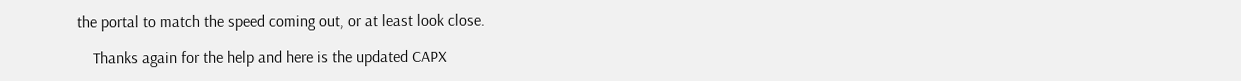the portal to match the speed coming out, or at least look close.

    Thanks again for the help and here is the updated CAPX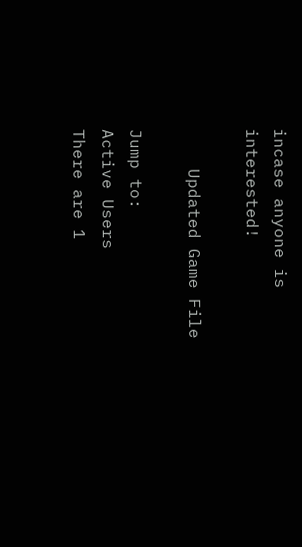incase anyone is interested!

    Updated Game File

Jump to:
Active Users
There are 1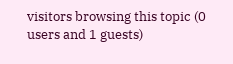visitors browsing this topic (0 users and 1 guests)